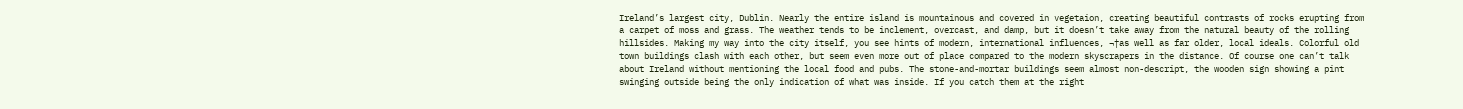Ireland’s largest city, Dublin. Nearly the entire island is mountainous and covered in vegetaion, creating beautiful contrasts of rocks erupting from a carpet of moss and grass. The weather tends to be inclement, overcast, and damp, but it doesn’t take away from the natural beauty of the rolling hillsides. Making my way into the city itself, you see hints of modern, international influences, ¬†as well as far older, local ideals. Colorful old town buildings clash with each other, but seem even more out of place compared to the modern skyscrapers in the distance. Of course one can’t talk about Ireland without mentioning the local food and pubs. The stone-and-mortar buildings seem almost non-descript, the wooden sign showing a pint swinging outside being the only indication of what was inside. If you catch them at the right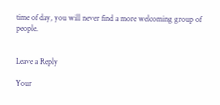time of day, you will never find a more welcoming group of people.


Leave a Reply

Your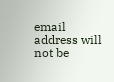email address will not be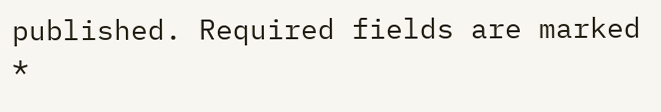published. Required fields are marked *